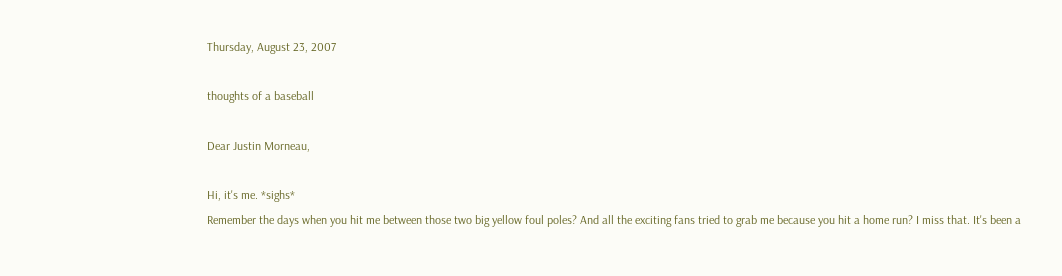Thursday, August 23, 2007

thoughts of a baseball

Dear Justin Morneau,

Hi, it's me. *sighs*
Remember the days when you hit me between those two big yellow foul poles? And all the exciting fans tried to grab me because you hit a home run? I miss that. It's been a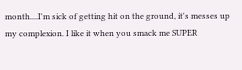month....I'm sick of getting hit on the ground, it's messes up my complexion. I like it when you smack me SUPER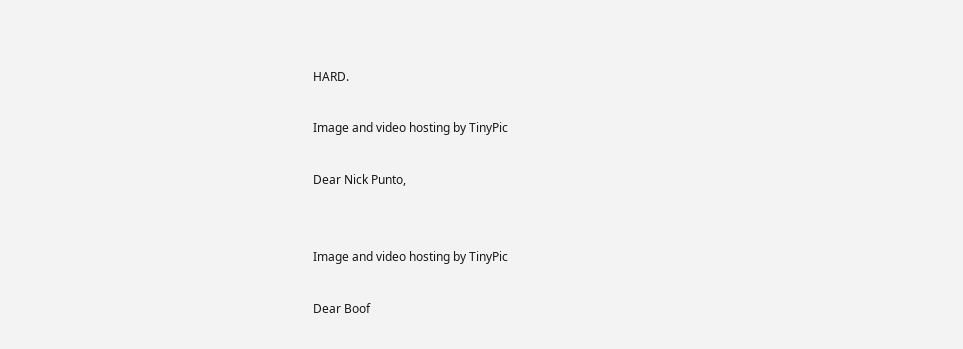HARD.

Image and video hosting by TinyPic

Dear Nick Punto,


Image and video hosting by TinyPic

Dear Boof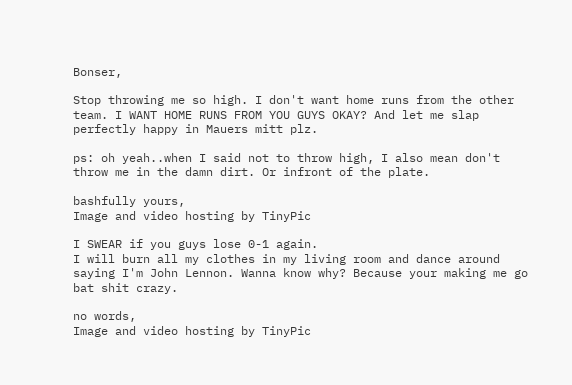Bonser,

Stop throwing me so high. I don't want home runs from the other team. I WANT HOME RUNS FROM YOU GUYS OKAY? And let me slap perfectly happy in Mauers mitt plz.

ps: oh yeah..when I said not to throw high, I also mean don't throw me in the damn dirt. Or infront of the plate.

bashfully yours,
Image and video hosting by TinyPic

I SWEAR if you guys lose 0-1 again.
I will burn all my clothes in my living room and dance around saying I'm John Lennon. Wanna know why? Because your making me go bat shit crazy.

no words,
Image and video hosting by TinyPic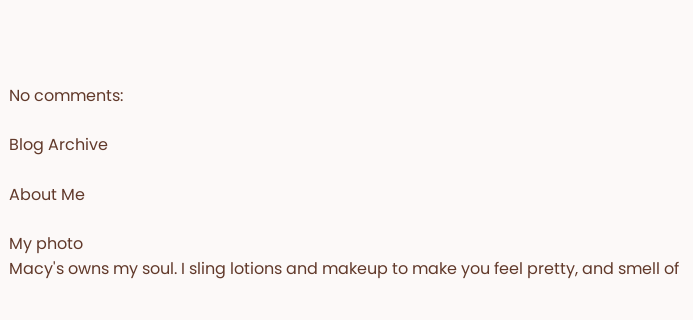No comments:

Blog Archive

About Me

My photo
Macy's owns my soul. I sling lotions and makeup to make you feel pretty, and smell of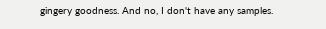gingery goodness. And no, I don't have any samples.